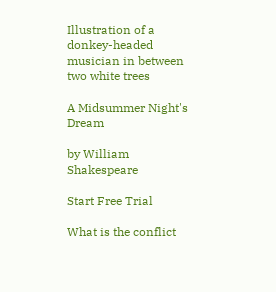Illustration of a donkey-headed musician in between two white trees

A Midsummer Night's Dream

by William Shakespeare

Start Free Trial

What is the conflict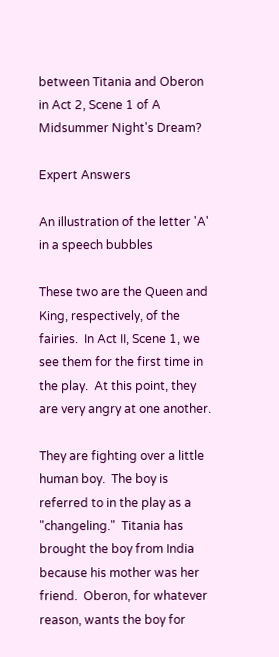between Titania and Oberon in Act 2, Scene 1 of A Midsummer Night's Dream?

Expert Answers

An illustration of the letter 'A' in a speech bubbles

These two are the Queen and King, respectively, of the fairies.  In Act II, Scene 1, we see them for the first time in the play.  At this point, they are very angry at one another.

They are fighting over a little human boy.  The boy is referred to in the play as a "changeling."  Titania has brought the boy from India because his mother was her friend.  Oberon, for whatever reason, wants the boy for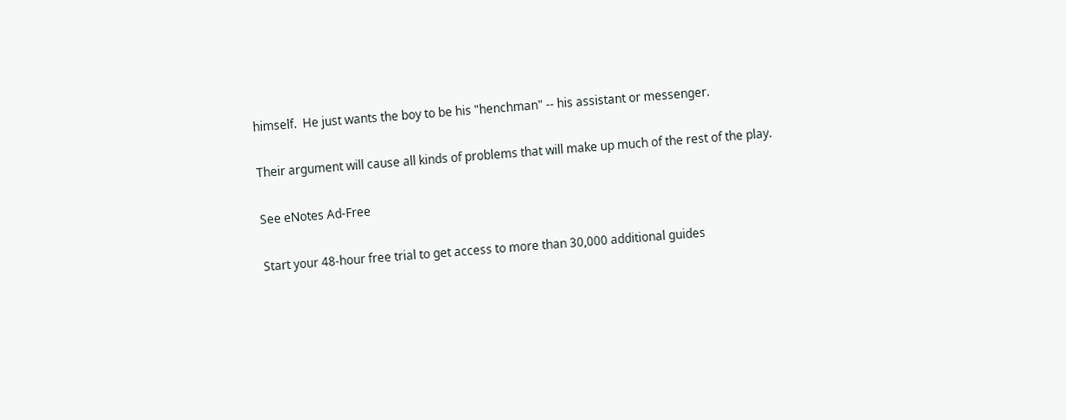himself.  He just wants the boy to be his "henchman" -- his assistant or messenger.

Their argument will cause all kinds of problems that will make up much of the rest of the play.

See eNotes Ad-Free

Start your 48-hour free trial to get access to more than 30,000 additional guides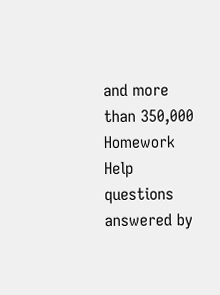and more than 350,000 Homework Help questions answered by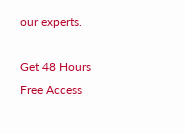our experts.

Get 48 Hours Free Access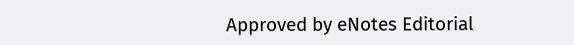Approved by eNotes Editorial